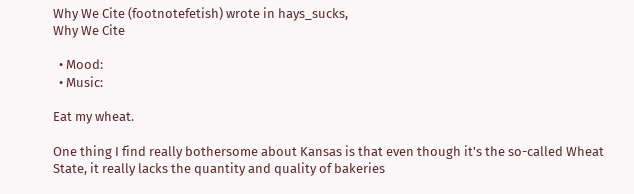Why We Cite (footnotefetish) wrote in hays_sucks,
Why We Cite

  • Mood:
  • Music:

Eat my wheat.

One thing I find really bothersome about Kansas is that even though it's the so-called Wheat State, it really lacks the quantity and quality of bakeries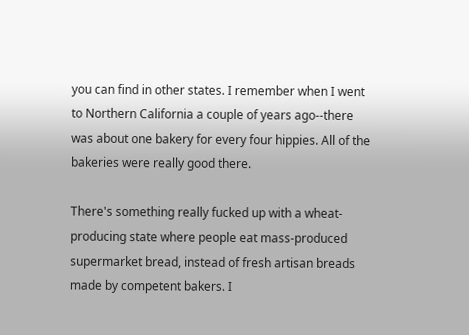you can find in other states. I remember when I went to Northern California a couple of years ago--there was about one bakery for every four hippies. All of the bakeries were really good there.

There's something really fucked up with a wheat-producing state where people eat mass-produced supermarket bread, instead of fresh artisan breads made by competent bakers. I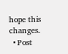hope this changes.
  • Post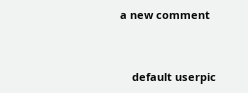a new comment


    default userpic